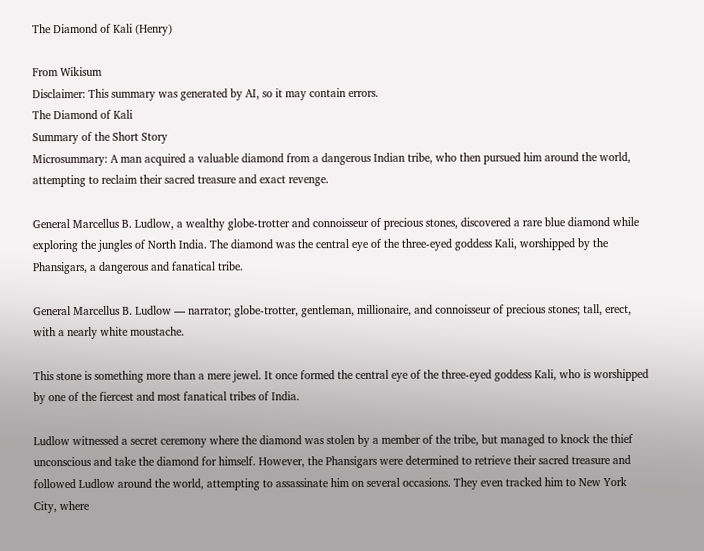The Diamond of Kali (Henry)

From Wikisum
Disclaimer: This summary was generated by AI, so it may contain errors.
The Diamond of Kali
Summary of the Short Story
Microsummary: A man acquired a valuable diamond from a dangerous Indian tribe, who then pursued him around the world, attempting to reclaim their sacred treasure and exact revenge.

General Marcellus B. Ludlow, a wealthy globe-trotter and connoisseur of precious stones, discovered a rare blue diamond while exploring the jungles of North India. The diamond was the central eye of the three-eyed goddess Kali, worshipped by the Phansigars, a dangerous and fanatical tribe.

General Marcellus B. Ludlow — narrator; globe-trotter, gentleman, millionaire, and connoisseur of precious stones; tall, erect, with a nearly white moustache.

This stone is something more than a mere jewel. It once formed the central eye of the three-eyed goddess Kali, who is worshipped by one of the fiercest and most fanatical tribes of India.

Ludlow witnessed a secret ceremony where the diamond was stolen by a member of the tribe, but managed to knock the thief unconscious and take the diamond for himself. However, the Phansigars were determined to retrieve their sacred treasure and followed Ludlow around the world, attempting to assassinate him on several occasions. They even tracked him to New York City, where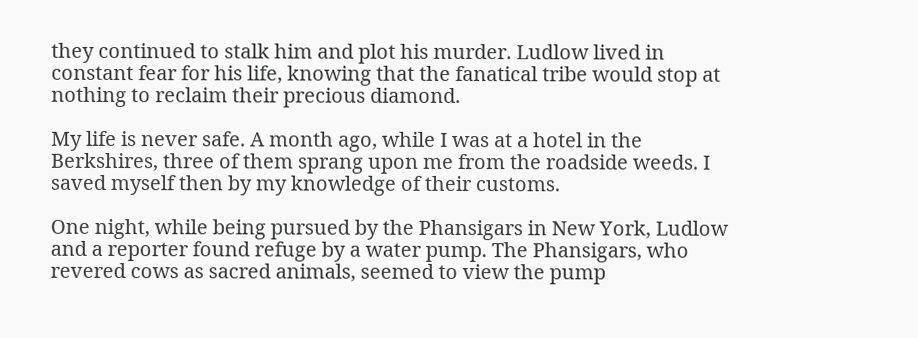they continued to stalk him and plot his murder. Ludlow lived in constant fear for his life, knowing that the fanatical tribe would stop at nothing to reclaim their precious diamond.

My life is never safe. A month ago, while I was at a hotel in the Berkshires, three of them sprang upon me from the roadside weeds. I saved myself then by my knowledge of their customs.

One night, while being pursued by the Phansigars in New York, Ludlow and a reporter found refuge by a water pump. The Phansigars, who revered cows as sacred animals, seemed to view the pump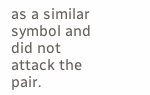as a similar symbol and did not attack the pair.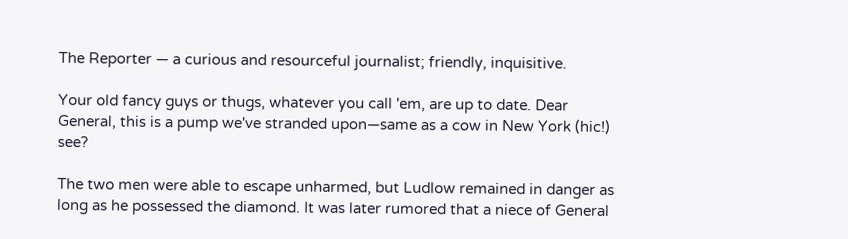The Reporter — a curious and resourceful journalist; friendly, inquisitive.

Your old fancy guys or thugs, whatever you call 'em, are up to date. Dear General, this is a pump we've stranded upon—same as a cow in New York (hic!) see?

The two men were able to escape unharmed, but Ludlow remained in danger as long as he possessed the diamond. It was later rumored that a niece of General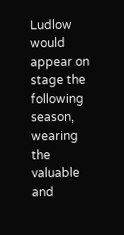Ludlow would appear on stage the following season, wearing the valuable and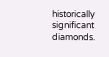historically significant diamonds.